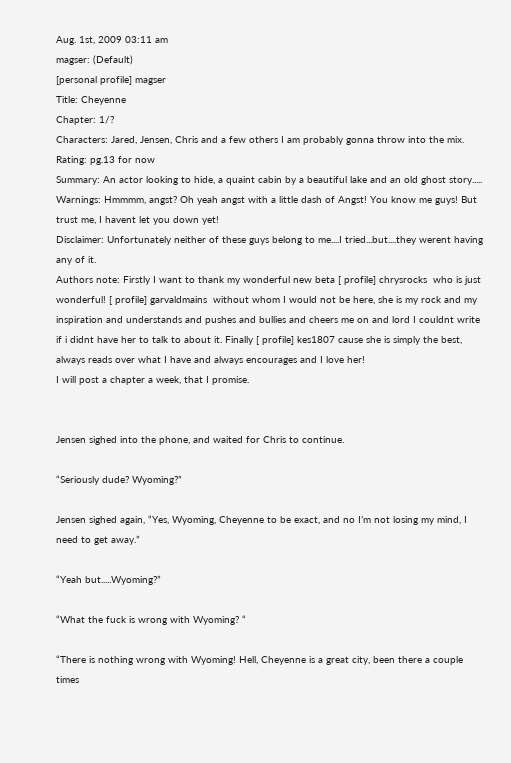Aug. 1st, 2009 03:11 am
magser: (Default)
[personal profile] magser
Title: Cheyenne
Chapter: 1/?
Characters: Jared, Jensen, Chris and a few others I am probably gonna throw into the mix.
Rating: pg.13 for now
Summary: An actor looking to hide, a quaint cabin by a beautiful lake and an old ghost story.....
Warnings: Hmmmm, angst? Oh yeah angst with a little dash of Angst! You know me guys! But trust me, I havent let you down yet!
Disclaimer: Unfortunately neither of these guys belong to me....I tried...but....they werent having any of it.
Authors note: Firstly I want to thank my wonderful new beta [ profile] chrysrocks  who is just wonderful! [ profile] garvaldmains  without whom I would not be here, she is my rock and my inspiration and understands and pushes and bullies and cheers me on and lord I couldnt write if i didnt have her to talk to about it. Finally [ profile] kes1807 cause she is simply the best, always reads over what I have and always encourages and I love her!
I will post a chapter a week, that I promise.


Jensen sighed into the phone, and waited for Chris to continue.

“Seriously dude? Wyoming?”

Jensen sighed again, “Yes, Wyoming, Cheyenne to be exact, and no I’m not losing my mind, I need to get away.”

“Yeah but.....Wyoming?”

“What the fuck is wrong with Wyoming? “

“There is nothing wrong with Wyoming! Hell, Cheyenne is a great city, been there a couple times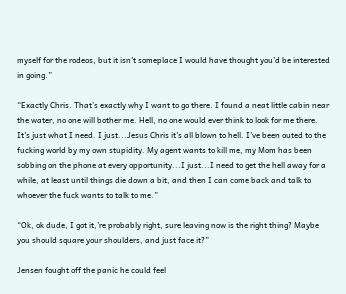myself for the rodeos, but it isn’t someplace I would have thought you’d be interested in going.”

“Exactly Chris. That’s exactly why I want to go there. I found a neat little cabin near the water, no one will bother me. Hell, no one would ever think to look for me there. It’s just what I need. I just...Jesus Chris it’s all blown to hell. I’ve been outed to the fucking world by my own stupidity. My agent wants to kill me, my Mom has been sobbing on the phone at every opportunity...I just...I need to get the hell away for a while, at least until things die down a bit, and then I can come back and talk to whoever the fuck wants to talk to me.”

“Ok, ok dude, I got it,’re probably right, sure leaving now is the right thing? Maybe you should square your shoulders, and just face it?”

Jensen fought off the panic he could feel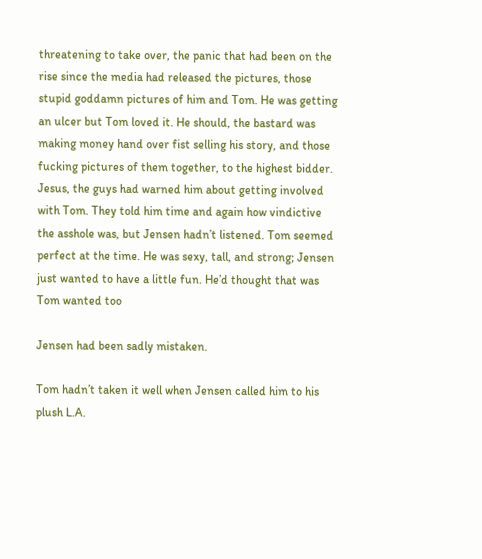threatening to take over, the panic that had been on the rise since the media had released the pictures, those stupid goddamn pictures of him and Tom. He was getting an ulcer but Tom loved it. He should, the bastard was making money hand over fist selling his story, and those fucking pictures of them together, to the highest bidder.  Jesus, the guys had warned him about getting involved with Tom. They told him time and again how vindictive the asshole was, but Jensen hadn’t listened. Tom seemed perfect at the time. He was sexy, tall, and strong; Jensen just wanted to have a little fun. He’d thought that was Tom wanted too

Jensen had been sadly mistaken.

Tom hadn’t taken it well when Jensen called him to his plush L.A.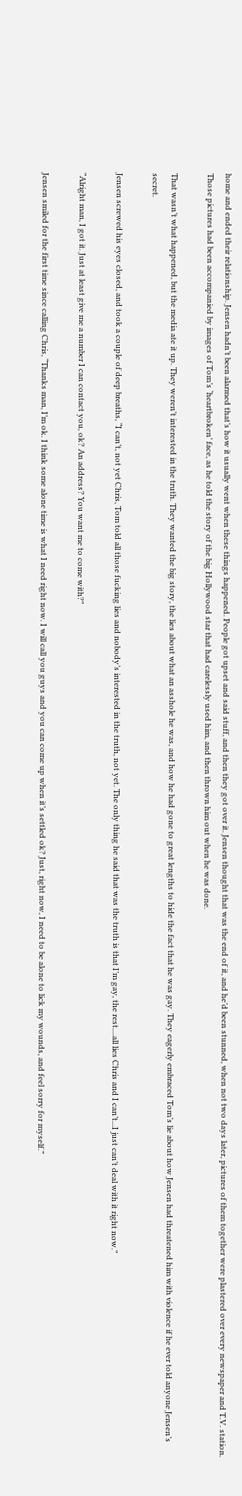home and ended their relationship. Jensen hadn’t been alarmed that’s how it usually went when these things happened. People got upset and said stuff, and then they got over it. Jensen thought that was the end of it, and he’d been stunned, when not two days later, pictures of them together were plastered over every newspaper and T.V. station. Those pictures had been accompanied by images of Tom’s ‘heartbroken’ face, as he told the story of the big Hollywood star that had carelessly used him, and then thrown him out when he was done.

That wasn’t what happened, but the media ate it up. They weren’t interested in the truth. They wanted the big story, the lies about what an asshole he was, and how he had gone to great lengths to hide the fact that he was gay. They eagerly embraced Tom’s lie about how Jensen had threatened him with violence if he ever told anyone Jensen’s secret.

Jensen screwed his eyes closed, and took a couple of deep breaths, “I can’t, not yet Chris, Tom told all those fucking lies and nobody’s interested in the truth, not yet. The only thing he said that was the truth is that I’m gay, the rest....all lies Chris and I can’t...I just can’t deal with it right now.”

“Alright man, I got it. Just at least give me a number I can contact you, ok? An address? You want me to come with?”

Jensen smiled for the first time since calling Chris, “Thanks man, I’m ok. I think some alone time is what I need right now. I will call you guys and you can come up when it’s settled ok? Just, right now, I need to be alone to lick my wounds, and feel sorry for myself.”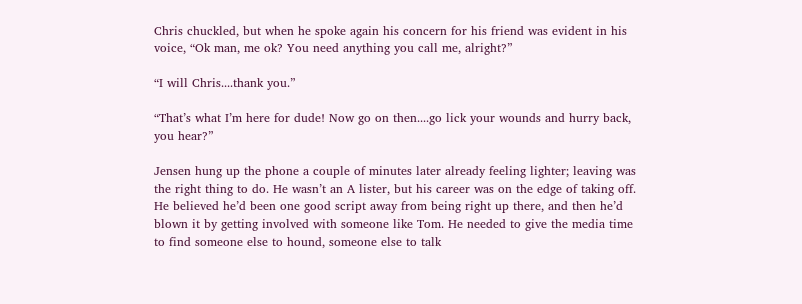Chris chuckled, but when he spoke again his concern for his friend was evident in his voice, “Ok man, me ok? You need anything you call me, alright?”

“I will Chris....thank you.”

“That’s what I’m here for dude! Now go on then....go lick your wounds and hurry back, you hear?”

Jensen hung up the phone a couple of minutes later already feeling lighter; leaving was the right thing to do. He wasn’t an A lister, but his career was on the edge of taking off. He believed he’d been one good script away from being right up there, and then he’d blown it by getting involved with someone like Tom. He needed to give the media time to find someone else to hound, someone else to talk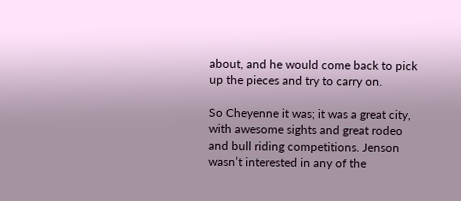about, and he would come back to pick up the pieces and try to carry on.

So Cheyenne it was; it was a great city, with awesome sights and great rodeo and bull riding competitions. Jenson wasn’t interested in any of the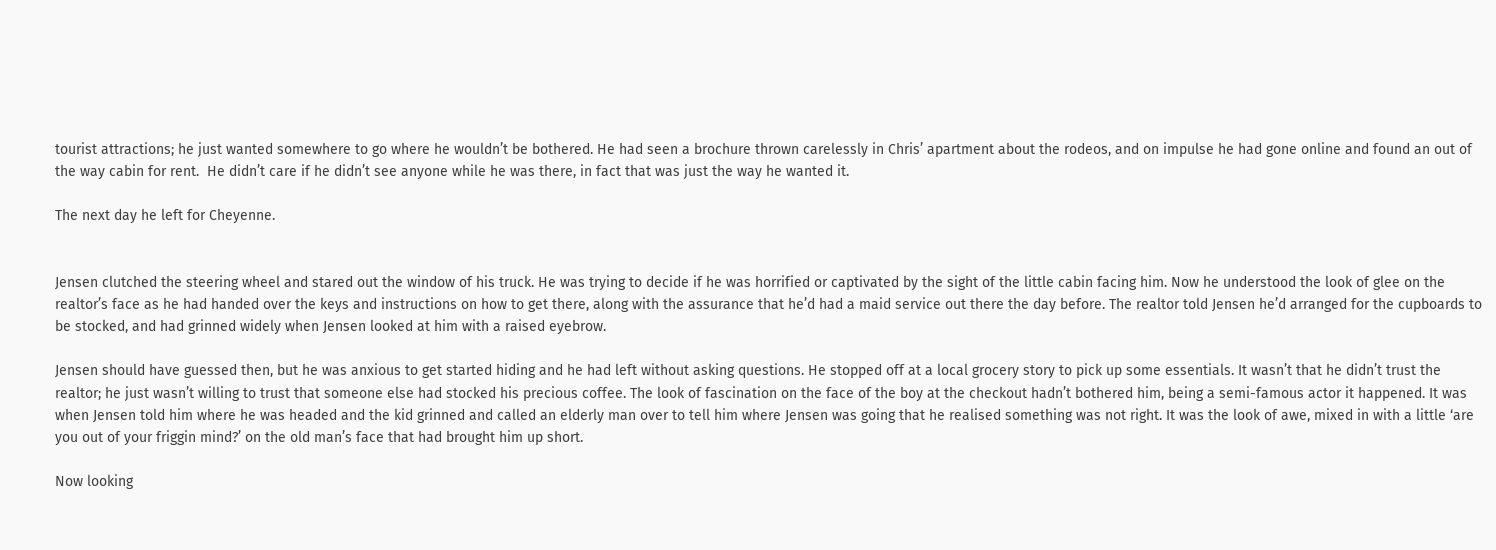tourist attractions; he just wanted somewhere to go where he wouldn’t be bothered. He had seen a brochure thrown carelessly in Chris’ apartment about the rodeos, and on impulse he had gone online and found an out of the way cabin for rent.  He didn’t care if he didn’t see anyone while he was there, in fact that was just the way he wanted it.

The next day he left for Cheyenne.


Jensen clutched the steering wheel and stared out the window of his truck. He was trying to decide if he was horrified or captivated by the sight of the little cabin facing him. Now he understood the look of glee on the realtor’s face as he had handed over the keys and instructions on how to get there, along with the assurance that he’d had a maid service out there the day before. The realtor told Jensen he’d arranged for the cupboards to be stocked, and had grinned widely when Jensen looked at him with a raised eyebrow.

Jensen should have guessed then, but he was anxious to get started hiding and he had left without asking questions. He stopped off at a local grocery story to pick up some essentials. It wasn’t that he didn’t trust the realtor; he just wasn’t willing to trust that someone else had stocked his precious coffee. The look of fascination on the face of the boy at the checkout hadn’t bothered him, being a semi-famous actor it happened. It was when Jensen told him where he was headed and the kid grinned and called an elderly man over to tell him where Jensen was going that he realised something was not right. It was the look of awe, mixed in with a little ‘are you out of your friggin mind?’ on the old man’s face that had brought him up short.

Now looking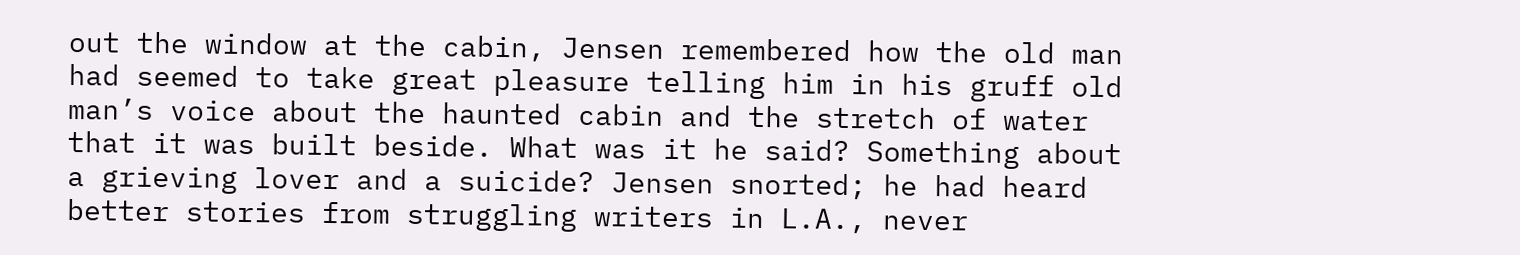out the window at the cabin, Jensen remembered how the old man had seemed to take great pleasure telling him in his gruff old man’s voice about the haunted cabin and the stretch of water that it was built beside. What was it he said? Something about a grieving lover and a suicide? Jensen snorted; he had heard better stories from struggling writers in L.A., never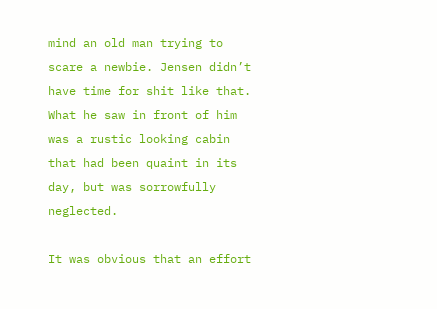mind an old man trying to scare a newbie. Jensen didn’t have time for shit like that. What he saw in front of him was a rustic looking cabin that had been quaint in its day, but was sorrowfully neglected.

It was obvious that an effort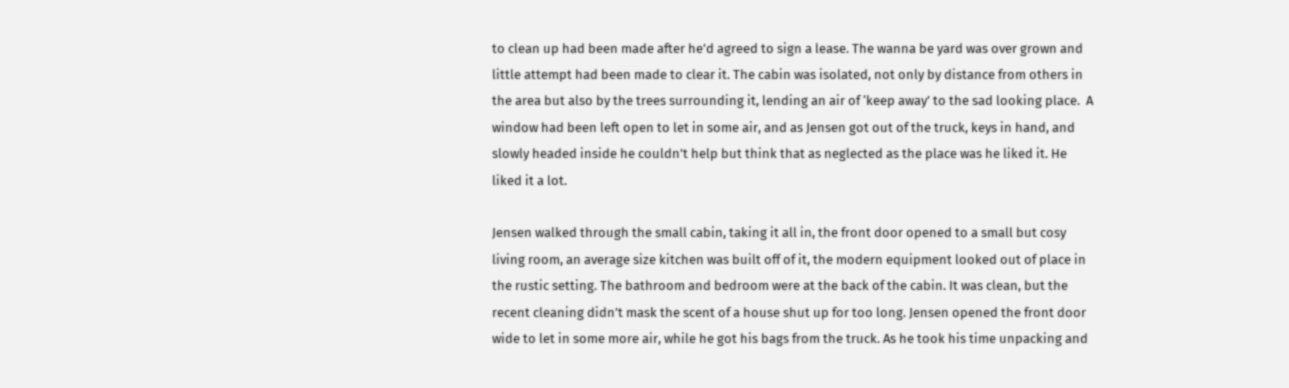to clean up had been made after he’d agreed to sign a lease. The wanna be yard was over grown and little attempt had been made to clear it. The cabin was isolated, not only by distance from others in the area but also by the trees surrounding it, lending an air of ‘keep away’ to the sad looking place.  A window had been left open to let in some air, and as Jensen got out of the truck, keys in hand, and slowly headed inside he couldn’t help but think that as neglected as the place was he liked it. He liked it a lot.

Jensen walked through the small cabin, taking it all in, the front door opened to a small but cosy living room, an average size kitchen was built off of it, the modern equipment looked out of place in the rustic setting. The bathroom and bedroom were at the back of the cabin. It was clean, but the recent cleaning didn’t mask the scent of a house shut up for too long. Jensen opened the front door wide to let in some more air, while he got his bags from the truck. As he took his time unpacking and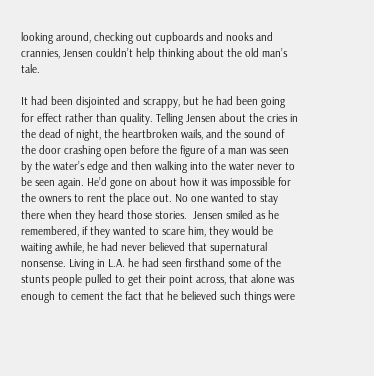looking around, checking out cupboards and nooks and crannies, Jensen couldn’t help thinking about the old man’s tale.

It had been disjointed and scrappy, but he had been going for effect rather than quality. Telling Jensen about the cries in the dead of night, the heartbroken wails, and the sound of the door crashing open before the figure of a man was seen by the water’s edge and then walking into the water never to be seen again. He’d gone on about how it was impossible for the owners to rent the place out. No one wanted to stay there when they heard those stories.  Jensen smiled as he remembered, if they wanted to scare him, they would be waiting awhile, he had never believed that supernatural nonsense. Living in L.A. he had seen firsthand some of the stunts people pulled to get their point across, that alone was enough to cement the fact that he believed such things were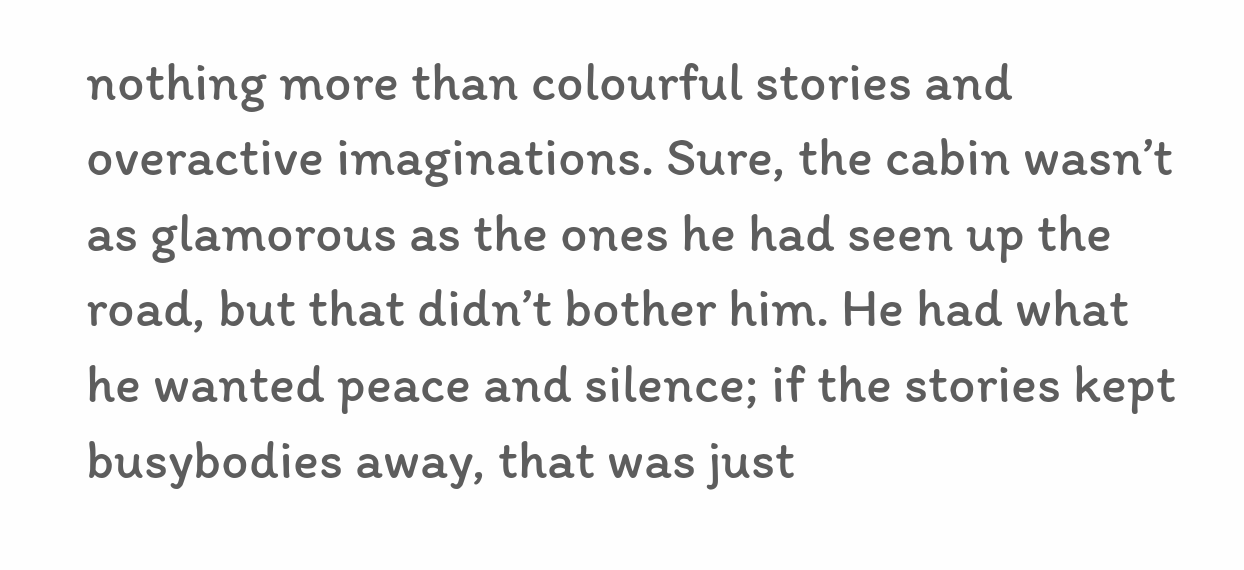nothing more than colourful stories and overactive imaginations. Sure, the cabin wasn’t as glamorous as the ones he had seen up the road, but that didn’t bother him. He had what he wanted peace and silence; if the stories kept busybodies away, that was just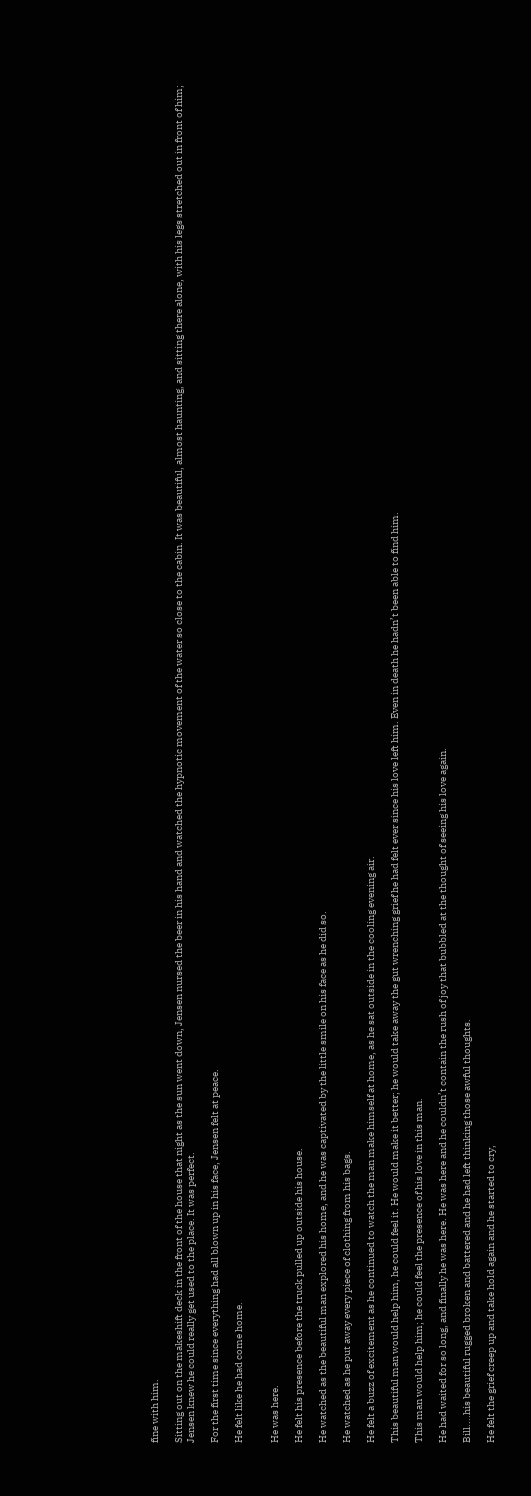fine with him.

Sitting out on the makeshift deck in the front of the house that night as the sun went down, Jensen nursed the beer in his hand and watched the hypnotic movement of the water so close to the cabin. It was beautiful, almost haunting, and sitting there alone, with his legs stretched out in front of him; Jensen knew he could really get used to the place. It was perfect.

For the first time since everything had all blown up in his face, Jensen felt at peace.

He felt like he had come home.


He was here.

He felt his presence before the truck pulled up outside his house.

He watched as the beautiful man explored his home, and he was captivated by the little smile on his face as he did so.

He watched as he put away every piece of clothing from his bags.

He felt a buzz of excitement as he continued to watch the man make himself at home, as he sat outside in the cooling evening air.

This beautiful man would help him, he could feel it. He would make it better; he would take away the gut wrenching grief he had felt ever since his love left him. Even in death he hadn’t been able to find him.

This man would help him; he could feel the presence of his love in this man.

He had waited for so long, and finally he was here. He was here and he couldn’t contain the rush of joy that bubbled at the thought of seeing his love again.

Bill....his beautiful rugged broken and battered and he had left thinking those awful thoughts.

He felt the grief creep up and take hold again and he started to cry,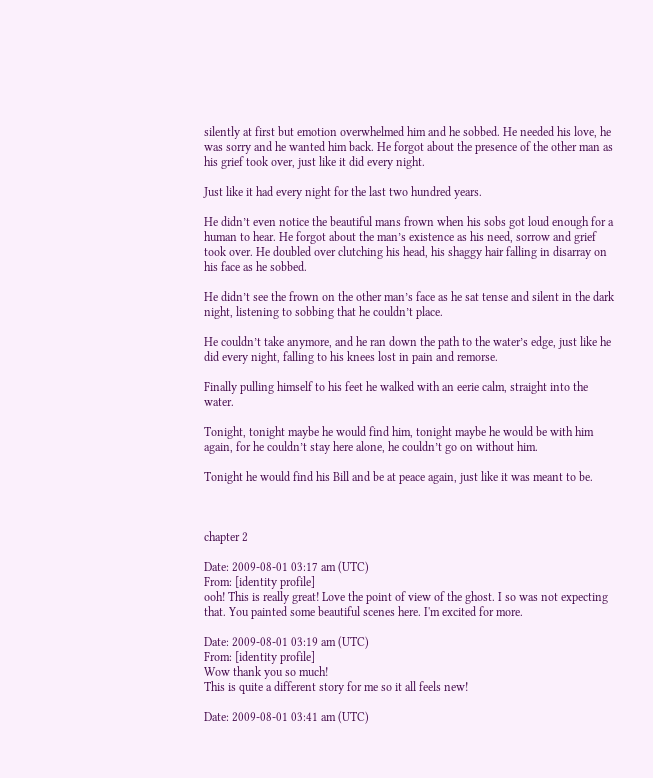silently at first but emotion overwhelmed him and he sobbed. He needed his love, he was sorry and he wanted him back. He forgot about the presence of the other man as his grief took over, just like it did every night.

Just like it had every night for the last two hundred years.

He didn’t even notice the beautiful mans frown when his sobs got loud enough for a human to hear. He forgot about the man’s existence as his need, sorrow and grief took over. He doubled over clutching his head, his shaggy hair falling in disarray on his face as he sobbed.

He didn’t see the frown on the other man’s face as he sat tense and silent in the dark night, listening to sobbing that he couldn’t place.

He couldn’t take anymore, and he ran down the path to the water’s edge, just like he did every night, falling to his knees lost in pain and remorse.

Finally pulling himself to his feet he walked with an eerie calm, straight into the water.

Tonight, tonight maybe he would find him, tonight maybe he would be with him again, for he couldn’t stay here alone, he couldn’t go on without him.

Tonight he would find his Bill and be at peace again, just like it was meant to be.



chapter 2

Date: 2009-08-01 03:17 am (UTC)
From: [identity profile]
ooh! This is really great! Love the point of view of the ghost. I so was not expecting that. You painted some beautiful scenes here. I'm excited for more.

Date: 2009-08-01 03:19 am (UTC)
From: [identity profile]
Wow thank you so much!
This is quite a different story for me so it all feels new!

Date: 2009-08-01 03:41 am (UTC)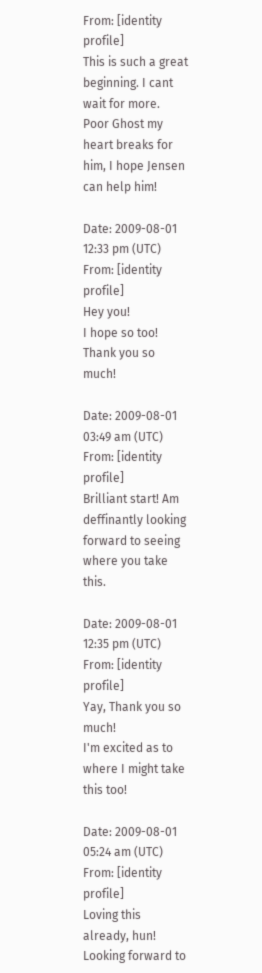From: [identity profile]
This is such a great beginning. I cant wait for more.
Poor Ghost my heart breaks for him, I hope Jensen can help him!

Date: 2009-08-01 12:33 pm (UTC)
From: [identity profile]
Hey you!
I hope so too!
Thank you so much!

Date: 2009-08-01 03:49 am (UTC)
From: [identity profile]
Brilliant start! Am deffinantly looking forward to seeing where you take this.

Date: 2009-08-01 12:35 pm (UTC)
From: [identity profile]
Yay, Thank you so much!
I'm excited as to where I might take this too!

Date: 2009-08-01 05:24 am (UTC)
From: [identity profile]
Loving this already, hun! Looking forward to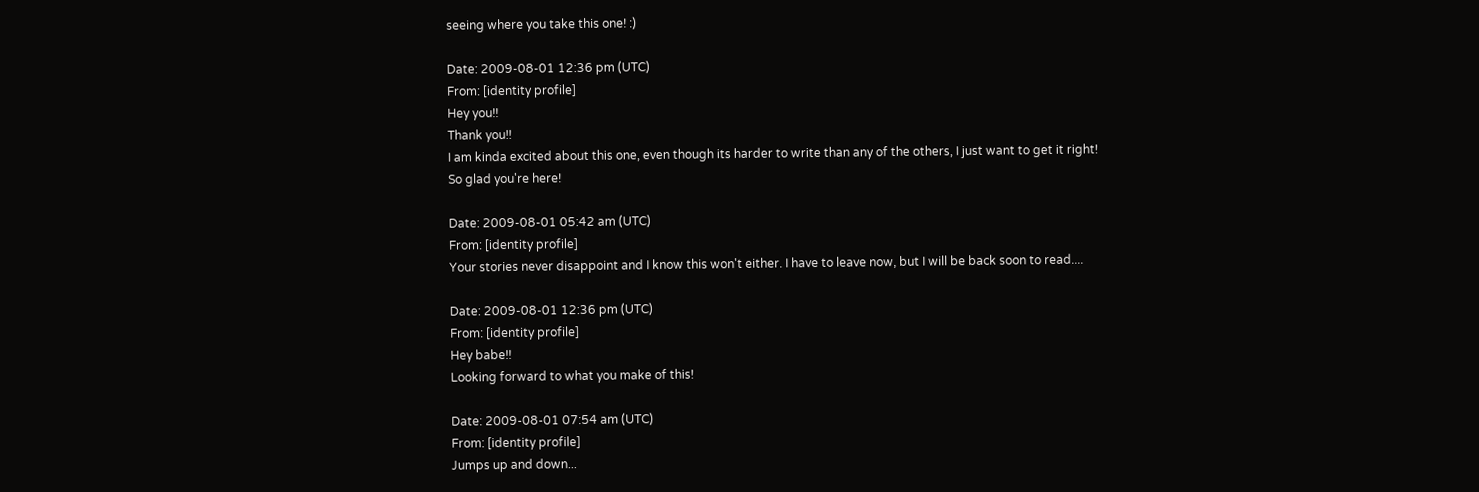seeing where you take this one! :)

Date: 2009-08-01 12:36 pm (UTC)
From: [identity profile]
Hey you!!
Thank you!!
I am kinda excited about this one, even though its harder to write than any of the others, I just want to get it right!
So glad you're here!

Date: 2009-08-01 05:42 am (UTC)
From: [identity profile]
Your stories never disappoint and I know this won't either. I have to leave now, but I will be back soon to read....

Date: 2009-08-01 12:36 pm (UTC)
From: [identity profile]
Hey babe!!
Looking forward to what you make of this!

Date: 2009-08-01 07:54 am (UTC)
From: [identity profile]
Jumps up and down...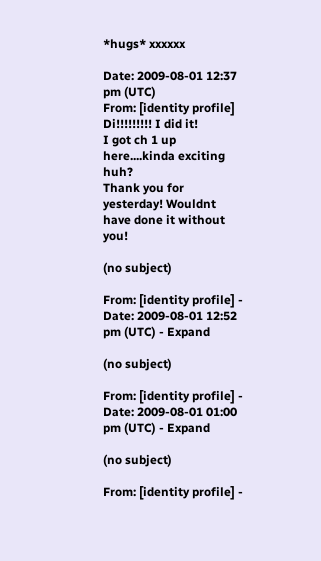*hugs* xxxxxx

Date: 2009-08-01 12:37 pm (UTC)
From: [identity profile]
Di!!!!!!!!! I did it!
I got ch 1 up here....kinda exciting huh?
Thank you for yesterday! Wouldnt have done it without you!

(no subject)

From: [identity profile] - Date: 2009-08-01 12:52 pm (UTC) - Expand

(no subject)

From: [identity profile] - Date: 2009-08-01 01:00 pm (UTC) - Expand

(no subject)

From: [identity profile] -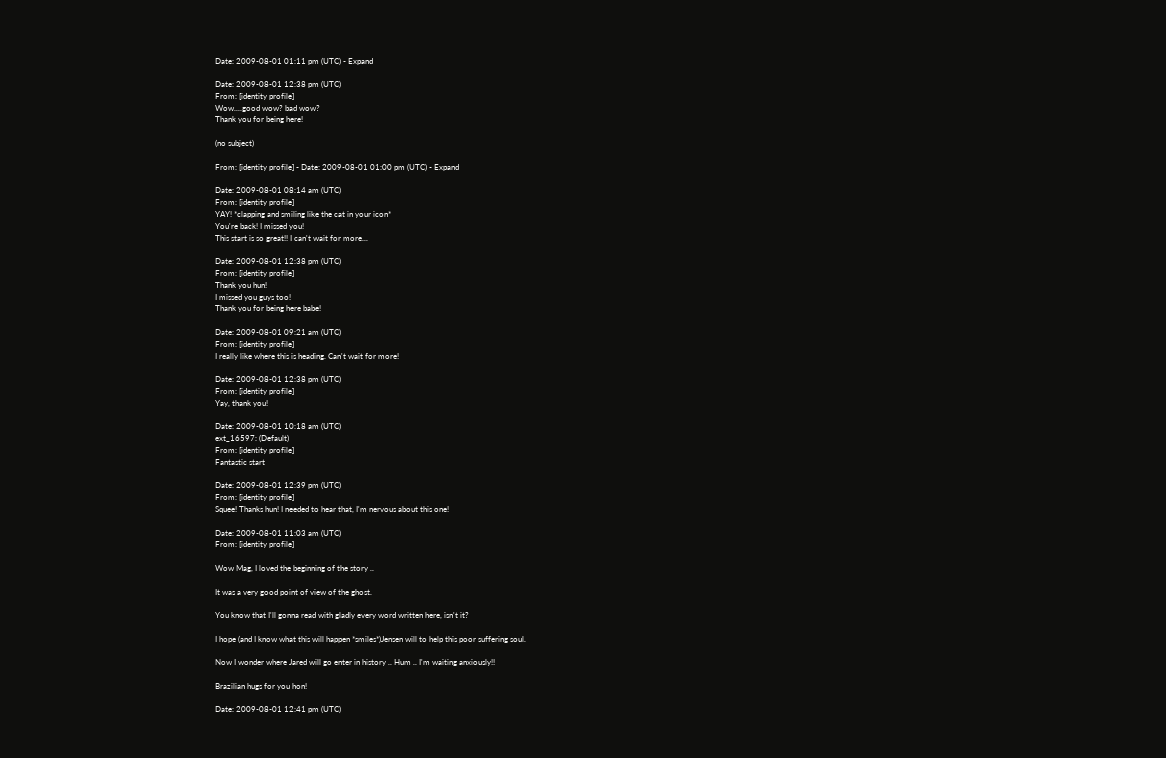Date: 2009-08-01 01:11 pm (UTC) - Expand

Date: 2009-08-01 12:38 pm (UTC)
From: [identity profile]
Wow....good wow? bad wow?
Thank you for being here!

(no subject)

From: [identity profile] - Date: 2009-08-01 01:00 pm (UTC) - Expand

Date: 2009-08-01 08:14 am (UTC)
From: [identity profile]
YAY! *clapping and smiling like the cat in your icon*
You're back! I missed you!
This start is so great!! I can't wait for more...

Date: 2009-08-01 12:38 pm (UTC)
From: [identity profile]
Thank you hun!
I missed you guys too!
Thank you for being here babe!

Date: 2009-08-01 09:21 am (UTC)
From: [identity profile]
I really like where this is heading. Can't wait for more!

Date: 2009-08-01 12:38 pm (UTC)
From: [identity profile]
Yay, thank you!

Date: 2009-08-01 10:18 am (UTC)
ext_16597: (Default)
From: [identity profile]
Fantastic start

Date: 2009-08-01 12:39 pm (UTC)
From: [identity profile]
Squee! Thanks hun! I needed to hear that, I'm nervous about this one!

Date: 2009-08-01 11:03 am (UTC)
From: [identity profile]

Wow Mag, I loved the beginning of the story ..

It was a very good point of view of the ghost.

You know that I'll gonna read with gladly every word written here, isn't it?

I hope (and I know what this will happen *smiles*)Jensen will to help this poor suffering soul.

Now I wonder where Jared will go enter in history .. Hum .. I'm waiting anxiously!!

Brazilian hugs for you hon!

Date: 2009-08-01 12:41 pm (UTC)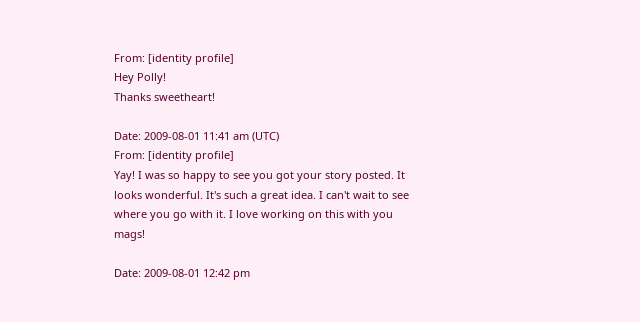From: [identity profile]
Hey Polly!
Thanks sweetheart!

Date: 2009-08-01 11:41 am (UTC)
From: [identity profile]
Yay! I was so happy to see you got your story posted. It looks wonderful. It's such a great idea. I can't wait to see where you go with it. I love working on this with you mags!

Date: 2009-08-01 12:42 pm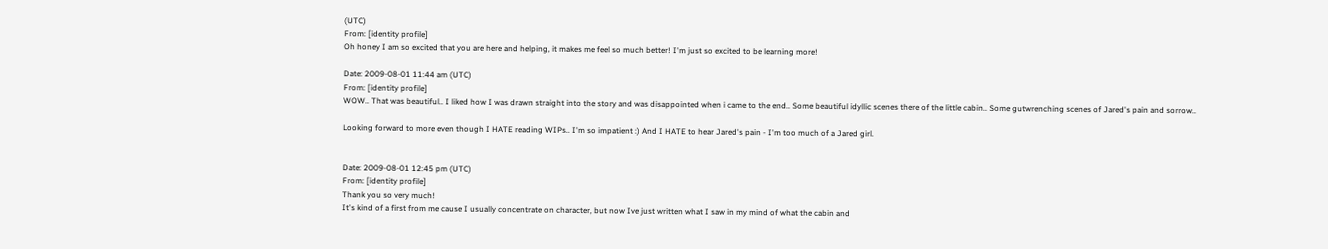(UTC)
From: [identity profile]
Oh honey I am so excited that you are here and helping, it makes me feel so much better! I'm just so excited to be learning more!

Date: 2009-08-01 11:44 am (UTC)
From: [identity profile]
WOW.. That was beautiful.. I liked how I was drawn straight into the story and was disappointed when i came to the end.. Some beautiful idyllic scenes there of the little cabin.. Some gutwrenching scenes of Jared's pain and sorrow..

Looking forward to more even though I HATE reading WIPs.. I'm so impatient :) And I HATE to hear Jared's pain - I'm too much of a Jared girl.


Date: 2009-08-01 12:45 pm (UTC)
From: [identity profile]
Thank you so very much!
It's kind of a first from me cause I usually concentrate on character, but now Ive just written what I saw in my mind of what the cabin and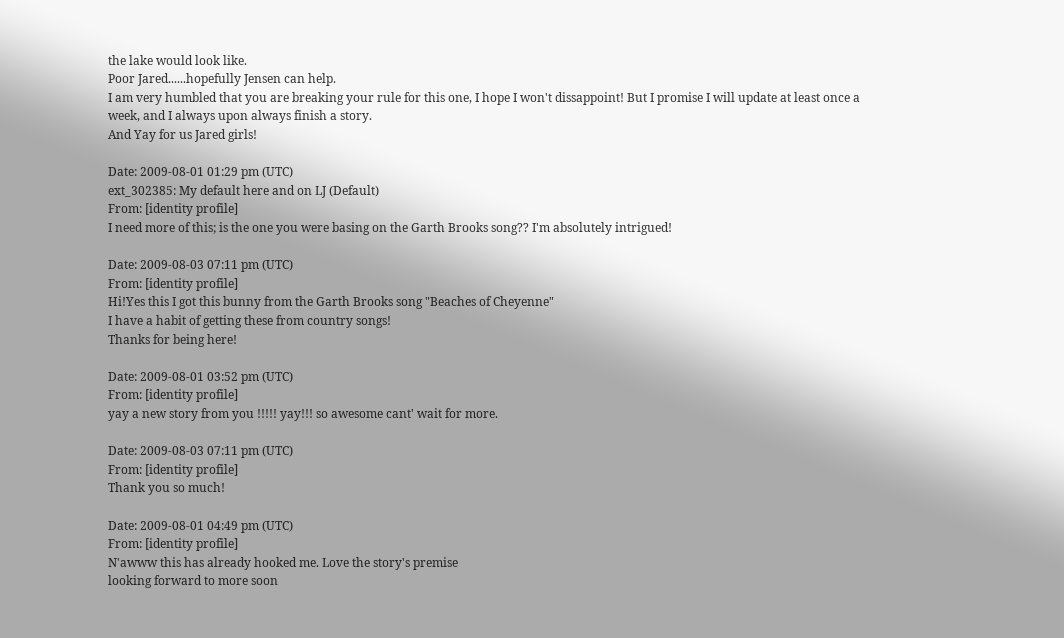the lake would look like.
Poor Jared......hopefully Jensen can help.
I am very humbled that you are breaking your rule for this one, I hope I won't dissappoint! But I promise I will update at least once a week, and I always upon always finish a story.
And Yay for us Jared girls!

Date: 2009-08-01 01:29 pm (UTC)
ext_302385: My default here and on LJ (Default)
From: [identity profile]
I need more of this; is the one you were basing on the Garth Brooks song?? I'm absolutely intrigued!

Date: 2009-08-03 07:11 pm (UTC)
From: [identity profile]
Hi!Yes this I got this bunny from the Garth Brooks song "Beaches of Cheyenne"
I have a habit of getting these from country songs!
Thanks for being here!

Date: 2009-08-01 03:52 pm (UTC)
From: [identity profile]
yay a new story from you !!!!! yay!!! so awesome cant' wait for more.

Date: 2009-08-03 07:11 pm (UTC)
From: [identity profile]
Thank you so much!

Date: 2009-08-01 04:49 pm (UTC)
From: [identity profile]
N'awww this has already hooked me. Love the story's premise
looking forward to more soon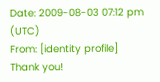Date: 2009-08-03 07:12 pm (UTC)
From: [identity profile]
Thank you!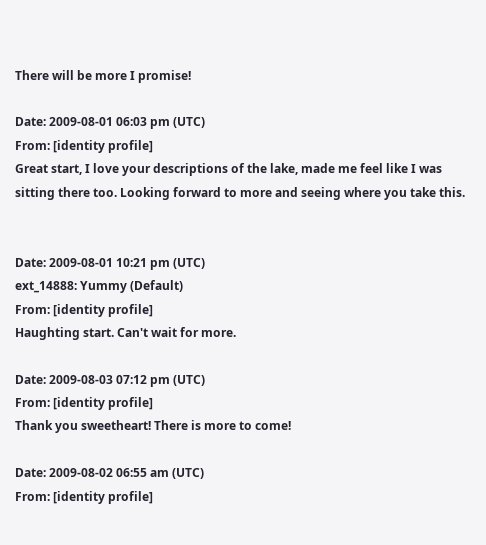There will be more I promise!

Date: 2009-08-01 06:03 pm (UTC)
From: [identity profile]
Great start, I love your descriptions of the lake, made me feel like I was sitting there too. Looking forward to more and seeing where you take this.


Date: 2009-08-01 10:21 pm (UTC)
ext_14888: Yummy (Default)
From: [identity profile]
Haughting start. Can't wait for more.

Date: 2009-08-03 07:12 pm (UTC)
From: [identity profile]
Thank you sweetheart! There is more to come!

Date: 2009-08-02 06:55 am (UTC)
From: [identity profile]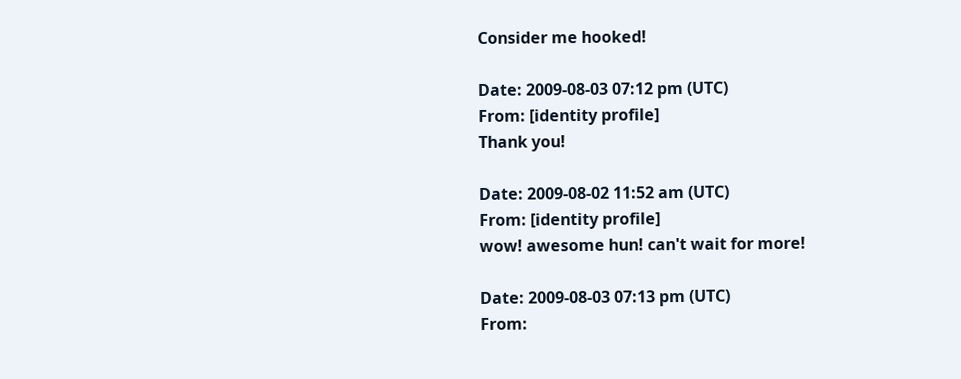Consider me hooked!

Date: 2009-08-03 07:12 pm (UTC)
From: [identity profile]
Thank you!

Date: 2009-08-02 11:52 am (UTC)
From: [identity profile]
wow! awesome hun! can't wait for more!

Date: 2009-08-03 07:13 pm (UTC)
From: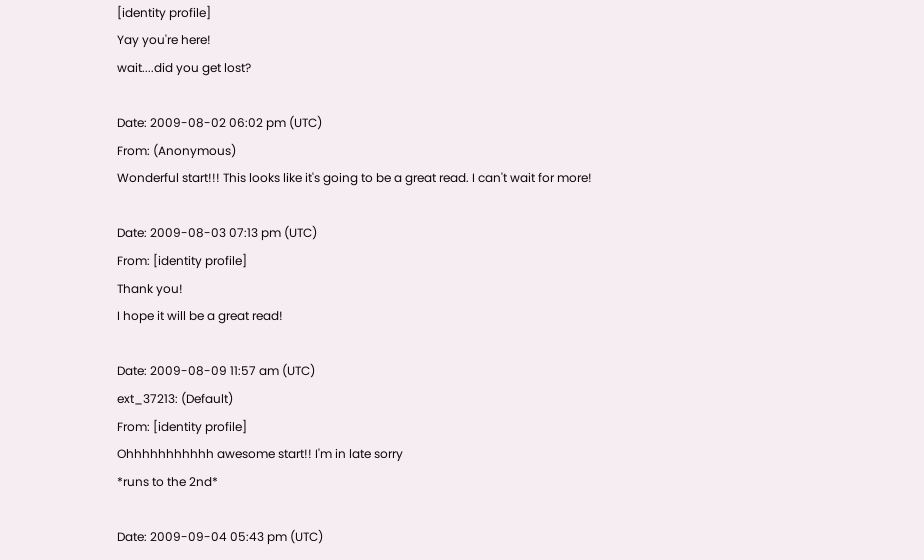[identity profile]
Yay you're here!
wait....did you get lost?

Date: 2009-08-02 06:02 pm (UTC)
From: (Anonymous)
Wonderful start!!! This looks like it's going to be a great read. I can't wait for more!

Date: 2009-08-03 07:13 pm (UTC)
From: [identity profile]
Thank you!
I hope it will be a great read!

Date: 2009-08-09 11:57 am (UTC)
ext_37213: (Default)
From: [identity profile]
Ohhhhhhhhhhh awesome start!! I'm in late sorry
*runs to the 2nd*

Date: 2009-09-04 05:43 pm (UTC)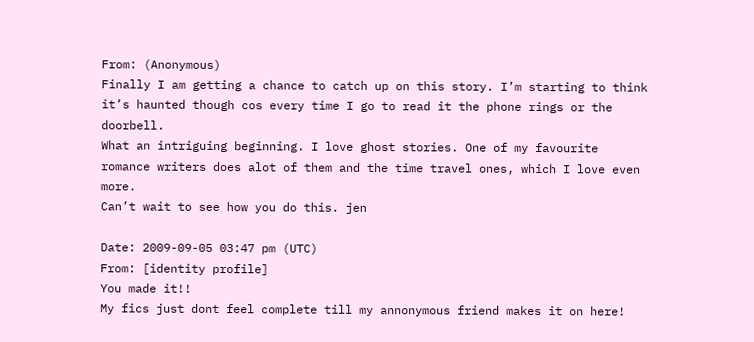From: (Anonymous)
Finally I am getting a chance to catch up on this story. I’m starting to think it’s haunted though cos every time I go to read it the phone rings or the doorbell.
What an intriguing beginning. I love ghost stories. One of my favourite romance writers does alot of them and the time travel ones, which I love even more.
Can’t wait to see how you do this. jen

Date: 2009-09-05 03:47 pm (UTC)
From: [identity profile]
You made it!!
My fics just dont feel complete till my annonymous friend makes it on here!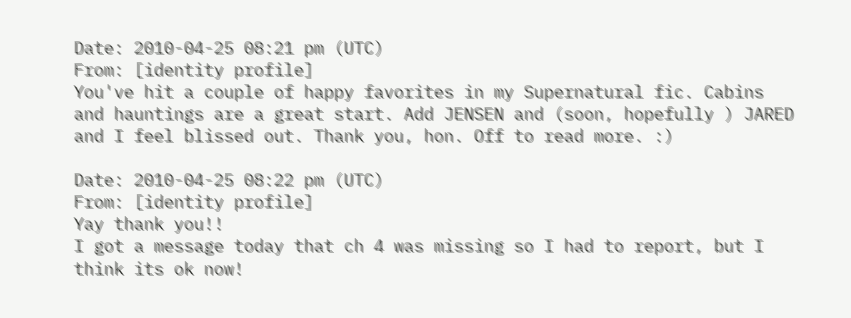Date: 2010-04-25 08:21 pm (UTC)
From: [identity profile]
You've hit a couple of happy favorites in my Supernatural fic. Cabins and hauntings are a great start. Add JENSEN and (soon, hopefully ) JARED and I feel blissed out. Thank you, hon. Off to read more. :)

Date: 2010-04-25 08:22 pm (UTC)
From: [identity profile]
Yay thank you!!
I got a message today that ch 4 was missing so I had to report, but I think its ok now!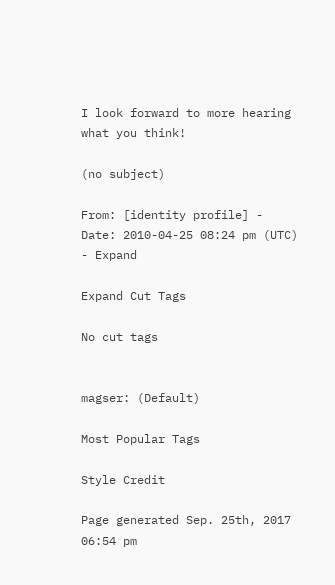I look forward to more hearing what you think!

(no subject)

From: [identity profile] - Date: 2010-04-25 08:24 pm (UTC) - Expand

Expand Cut Tags

No cut tags


magser: (Default)

Most Popular Tags

Style Credit

Page generated Sep. 25th, 2017 06:54 pm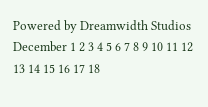Powered by Dreamwidth Studios
December 1 2 3 4 5 6 7 8 9 10 11 12 13 14 15 16 17 18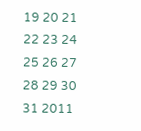19 20 21 22 23 24 25 26 27 28 29 30 31 2011